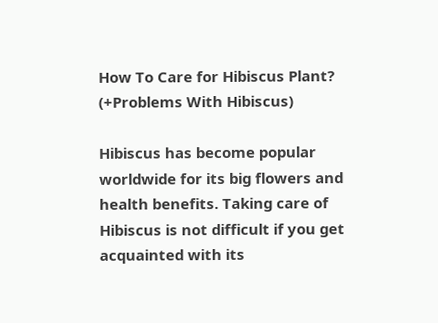How To Care for Hibiscus Plant? (+Problems With Hibiscus)

Hibiscus has become popular worldwide for its big flowers and health benefits. Taking care of Hibiscus is not difficult if you get acquainted with its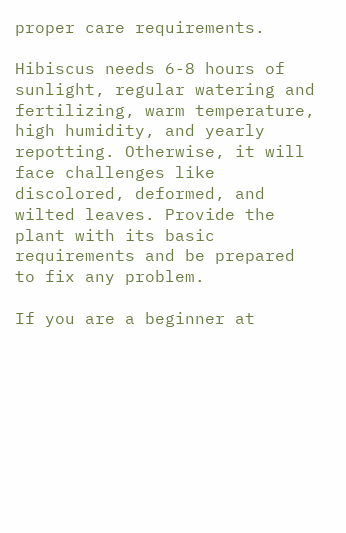proper care requirements.

Hibiscus needs 6-8 hours of sunlight, regular watering and fertilizing, warm temperature, high humidity, and yearly repotting. Otherwise, it will face challenges like discolored, deformed, and wilted leaves. Provide the plant with its basic requirements and be prepared to fix any problem.

If you are a beginner at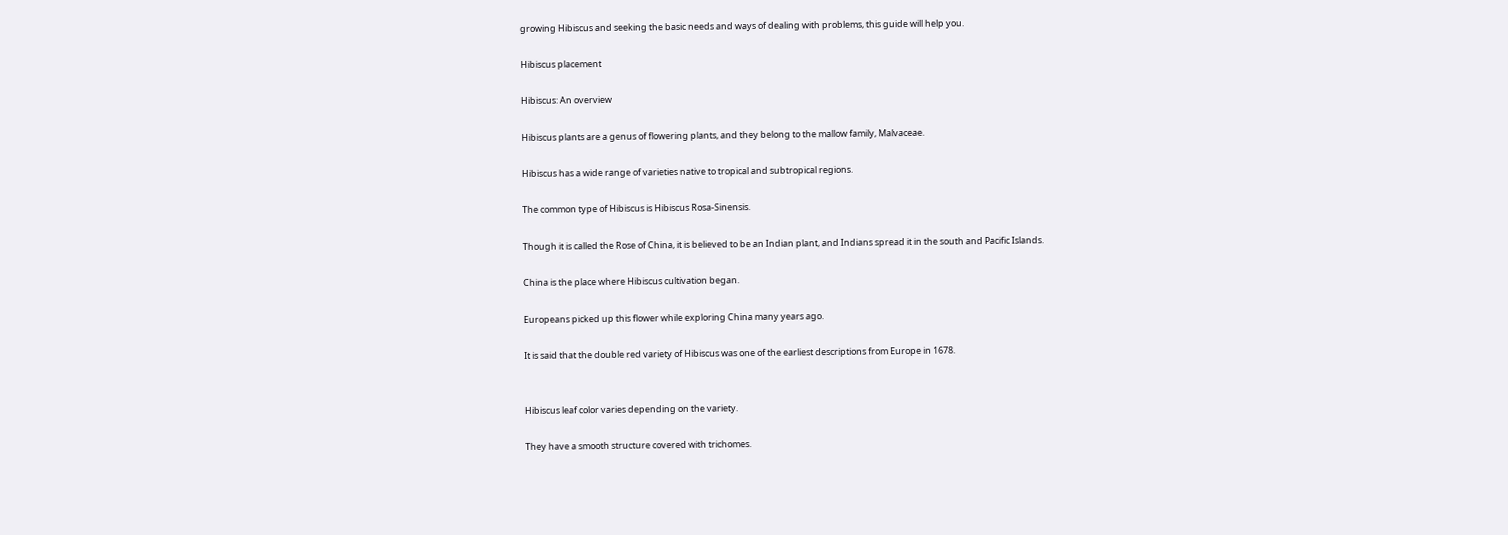growing Hibiscus and seeking the basic needs and ways of dealing with problems, this guide will help you.

Hibiscus placement

Hibiscus: An overview

Hibiscus plants are a genus of flowering plants, and they belong to the mallow family, Malvaceae.

Hibiscus has a wide range of varieties native to tropical and subtropical regions.

The common type of Hibiscus is Hibiscus Rosa-Sinensis.

Though it is called the Rose of China, it is believed to be an Indian plant, and Indians spread it in the south and Pacific Islands.

China is the place where Hibiscus cultivation began.

Europeans picked up this flower while exploring China many years ago.

It is said that the double red variety of Hibiscus was one of the earliest descriptions from Europe in 1678.


Hibiscus leaf color varies depending on the variety.

They have a smooth structure covered with trichomes.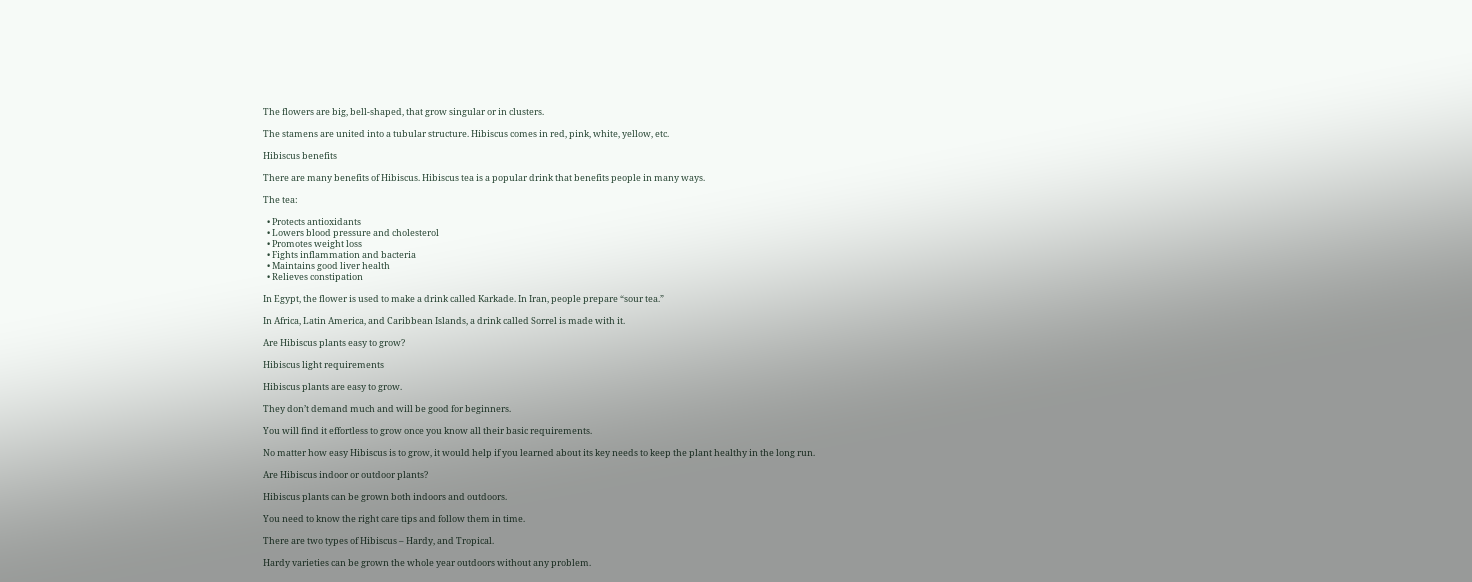The flowers are big, bell-shaped, that grow singular or in clusters.

The stamens are united into a tubular structure. Hibiscus comes in red, pink, white, yellow, etc.

Hibiscus benefits

There are many benefits of Hibiscus. Hibiscus tea is a popular drink that benefits people in many ways.

The tea:

  • Protects antioxidants
  • Lowers blood pressure and cholesterol
  • Promotes weight loss
  • Fights inflammation and bacteria
  • Maintains good liver health
  • Relieves constipation

In Egypt, the flower is used to make a drink called Karkade. In Iran, people prepare “sour tea.”

In Africa, Latin America, and Caribbean Islands, a drink called Sorrel is made with it.

Are Hibiscus plants easy to grow?

Hibiscus light requirements

Hibiscus plants are easy to grow.

They don’t demand much and will be good for beginners.

You will find it effortless to grow once you know all their basic requirements.

No matter how easy Hibiscus is to grow, it would help if you learned about its key needs to keep the plant healthy in the long run.

Are Hibiscus indoor or outdoor plants?

Hibiscus plants can be grown both indoors and outdoors.

You need to know the right care tips and follow them in time.

There are two types of Hibiscus – Hardy, and Tropical.

Hardy varieties can be grown the whole year outdoors without any problem.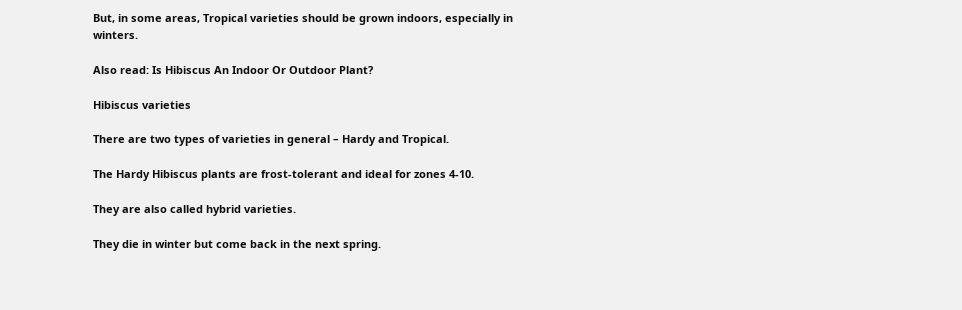But, in some areas, Tropical varieties should be grown indoors, especially in winters.

Also read: Is Hibiscus An Indoor Or Outdoor Plant?

Hibiscus varieties

There are two types of varieties in general – Hardy and Tropical.

The Hardy Hibiscus plants are frost-tolerant and ideal for zones 4-10.

They are also called hybrid varieties.

They die in winter but come back in the next spring.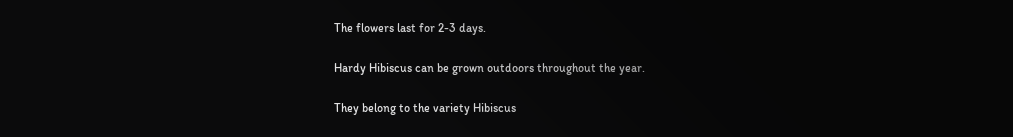The flowers last for 2-3 days.

Hardy Hibiscus can be grown outdoors throughout the year.

They belong to the variety Hibiscus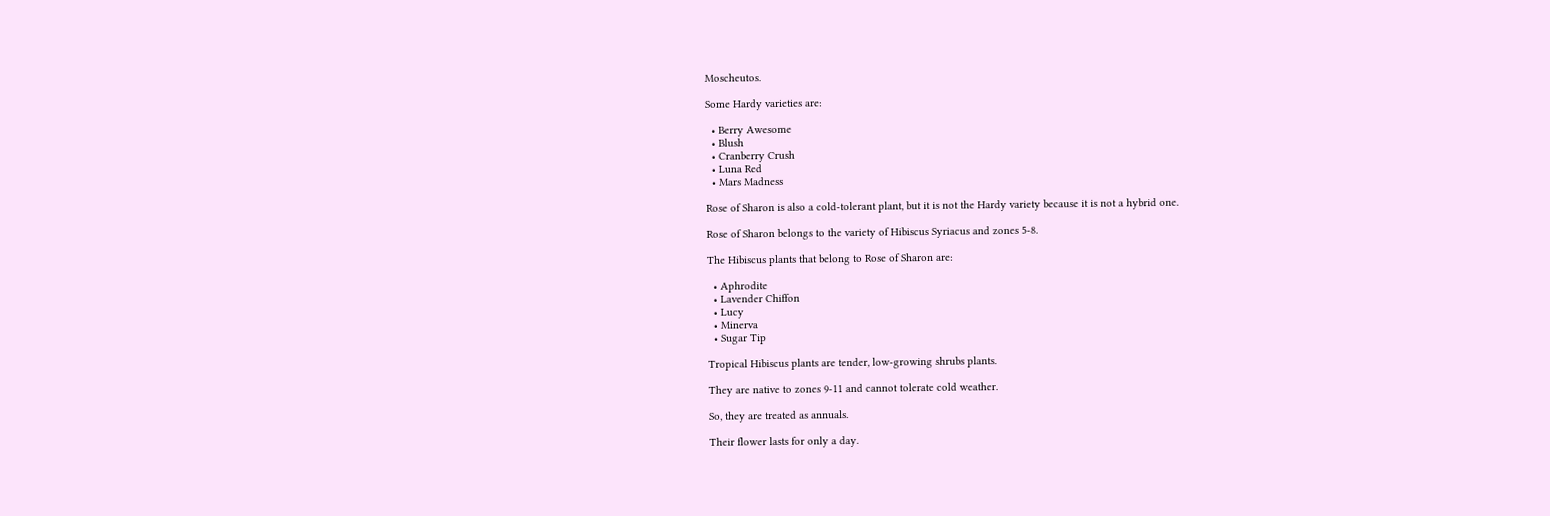Moscheutos.

Some Hardy varieties are:

  • Berry Awesome
  • Blush
  • Cranberry Crush
  • Luna Red
  • Mars Madness

Rose of Sharon is also a cold-tolerant plant, but it is not the Hardy variety because it is not a hybrid one.

Rose of Sharon belongs to the variety of Hibiscus Syriacus and zones 5-8.

The Hibiscus plants that belong to Rose of Sharon are:

  • Aphrodite
  • Lavender Chiffon
  • Lucy
  • Minerva
  • Sugar Tip

Tropical Hibiscus plants are tender, low-growing shrubs plants.

They are native to zones 9-11 and cannot tolerate cold weather.

So, they are treated as annuals.

Their flower lasts for only a day.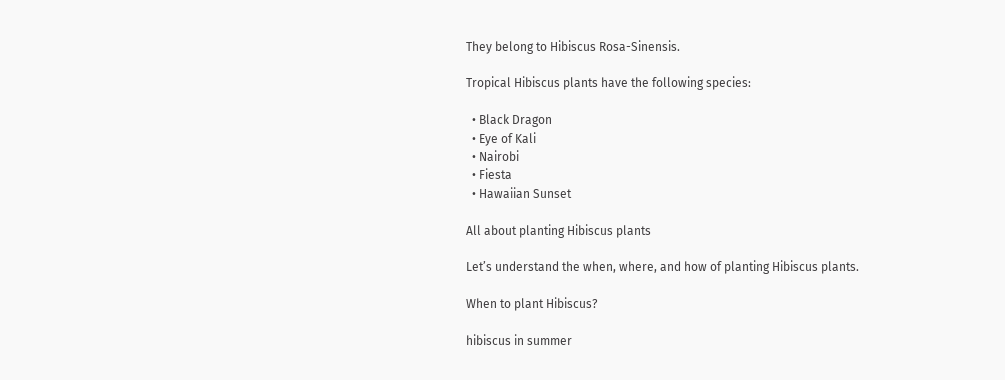They belong to Hibiscus Rosa-Sinensis.

Tropical Hibiscus plants have the following species:

  • Black Dragon
  • Eye of Kali
  • Nairobi
  • Fiesta
  • Hawaiian Sunset

All about planting Hibiscus plants

Let’s understand the when, where, and how of planting Hibiscus plants.

When to plant Hibiscus?

hibiscus in summer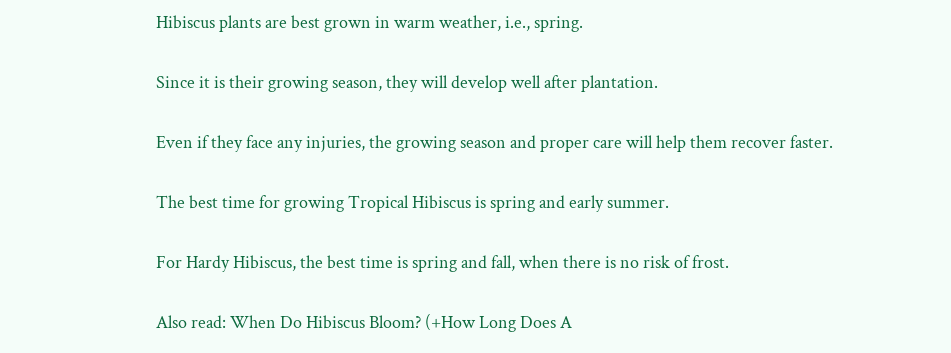Hibiscus plants are best grown in warm weather, i.e., spring.

Since it is their growing season, they will develop well after plantation.

Even if they face any injuries, the growing season and proper care will help them recover faster.

The best time for growing Tropical Hibiscus is spring and early summer.

For Hardy Hibiscus, the best time is spring and fall, when there is no risk of frost.

Also read: When Do Hibiscus Bloom? (+How Long Does A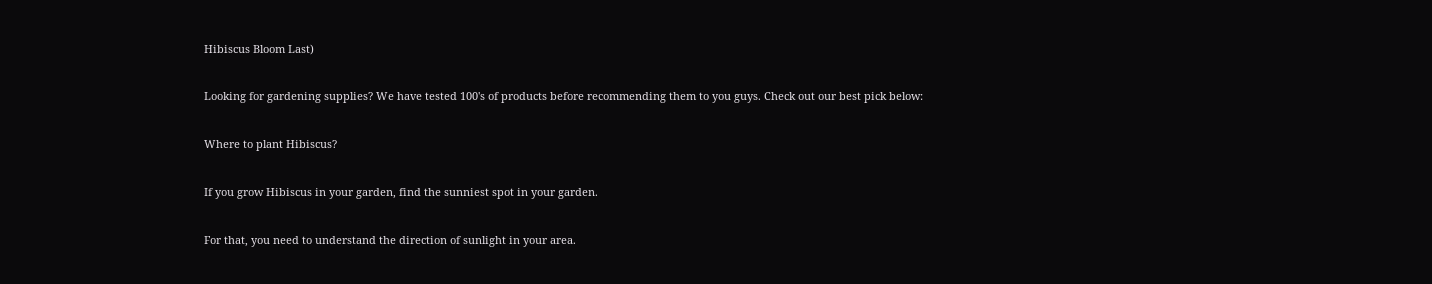Hibiscus Bloom Last)

Looking for gardening supplies? We have tested 100's of products before recommending them to you guys. Check out our best pick below:

Where to plant Hibiscus?

If you grow Hibiscus in your garden, find the sunniest spot in your garden.

For that, you need to understand the direction of sunlight in your area.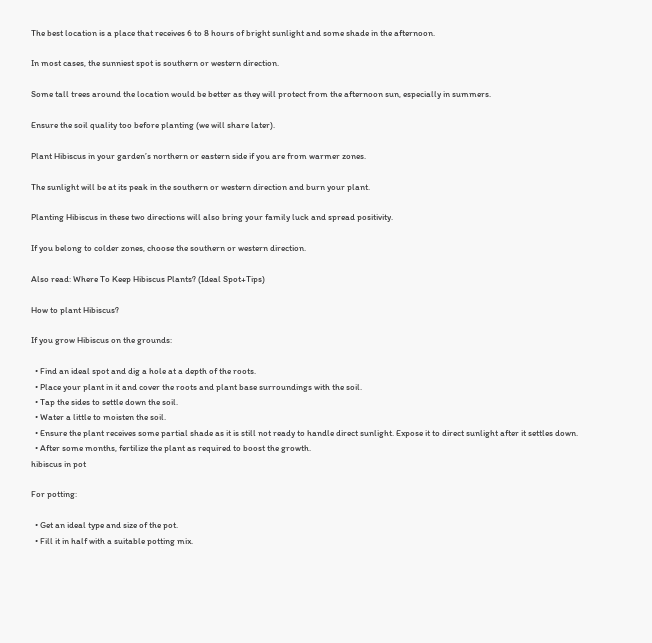The best location is a place that receives 6 to 8 hours of bright sunlight and some shade in the afternoon.

In most cases, the sunniest spot is southern or western direction.

Some tall trees around the location would be better as they will protect from the afternoon sun, especially in summers.

Ensure the soil quality too before planting (we will share later).

Plant Hibiscus in your garden’s northern or eastern side if you are from warmer zones.

The sunlight will be at its peak in the southern or western direction and burn your plant.

Planting Hibiscus in these two directions will also bring your family luck and spread positivity.

If you belong to colder zones, choose the southern or western direction.

Also read: Where To Keep Hibiscus Plants? (Ideal Spot+Tips)

How to plant Hibiscus?

If you grow Hibiscus on the grounds:

  • Find an ideal spot and dig a hole at a depth of the roots.
  • Place your plant in it and cover the roots and plant base surroundings with the soil.
  • Tap the sides to settle down the soil.
  • Water a little to moisten the soil.
  • Ensure the plant receives some partial shade as it is still not ready to handle direct sunlight. Expose it to direct sunlight after it settles down.
  • After some months, fertilize the plant as required to boost the growth.
hibiscus in pot

For potting:

  • Get an ideal type and size of the pot.
  • Fill it in half with a suitable potting mix.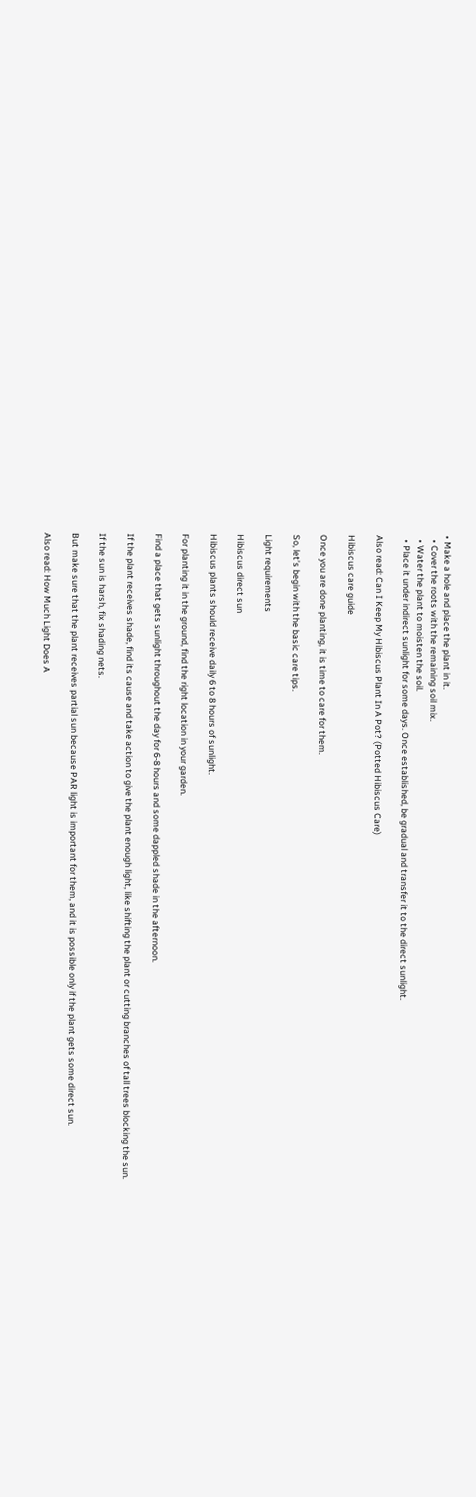• Make a hole and place the plant in it.
  • Cover the roots with the remaining soil mix.
  • Water the plant to moisten the soil.
  • Place it under indirect sunlight for some days. Once established, be gradual and transfer it to the direct sunlight.

Also read: Can I Keep My Hibiscus Plant In A Pot? (Potted Hibiscus Care)

Hibiscus care guide

Once you are done planting, it is time to care for them.

So, let’s begin with the basic care tips.

Light requirements

Hibiscus direct sun

Hibiscus plants should receive daily 6 to 8 hours of sunlight.

For planting it in the ground, find the right location in your garden.

Find a place that gets sunlight throughout the day for 6-8 hours and some dappled shade in the afternoon.

If the plant receives shade, find its cause and take action to give the plant enough light, like shifting the plant or cutting branches of tall trees blocking the sun.

If the sun is harsh, fix shading nets.

But make sure that the plant receives partial sun because PAR light is important for them, and it is possible only if the plant gets some direct sun.

Also read: How Much Light Does A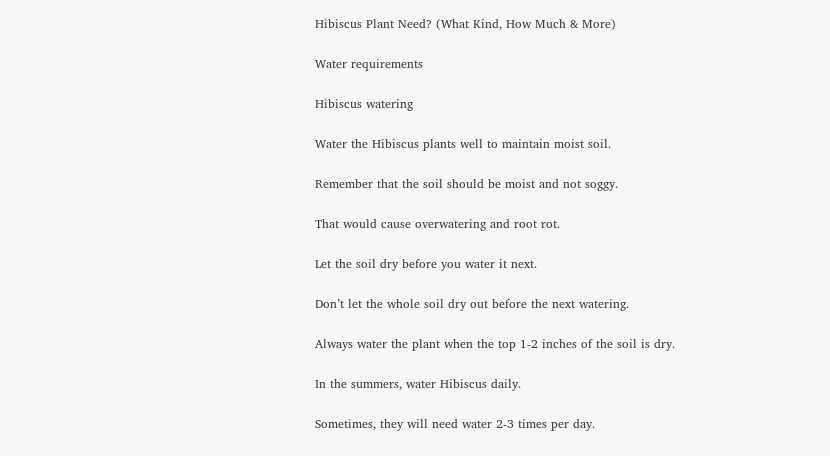Hibiscus Plant Need? (What Kind, How Much & More)

Water requirements

Hibiscus watering

Water the Hibiscus plants well to maintain moist soil.

Remember that the soil should be moist and not soggy.

That would cause overwatering and root rot.

Let the soil dry before you water it next.

Don’t let the whole soil dry out before the next watering.

Always water the plant when the top 1-2 inches of the soil is dry.

In the summers, water Hibiscus daily.

Sometimes, they will need water 2-3 times per day.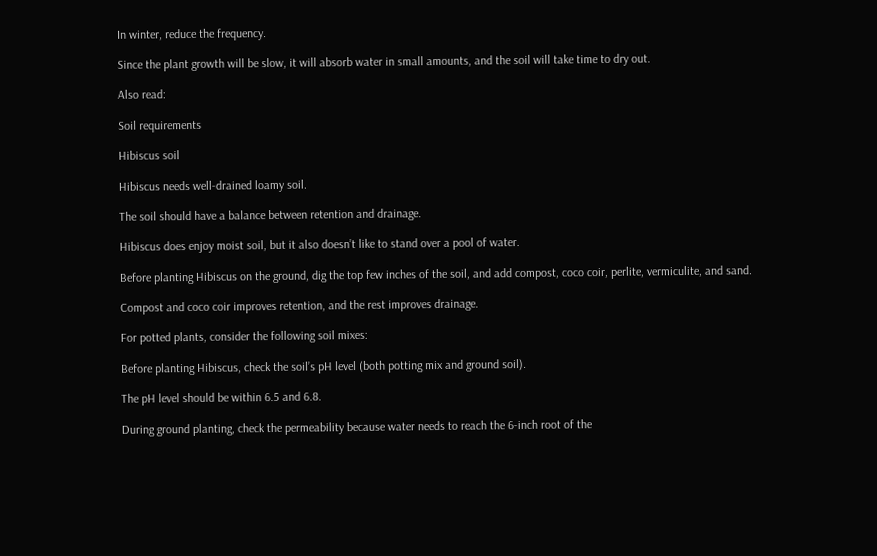In winter, reduce the frequency.

Since the plant growth will be slow, it will absorb water in small amounts, and the soil will take time to dry out.

Also read:

Soil requirements

Hibiscus soil

Hibiscus needs well-drained loamy soil.

The soil should have a balance between retention and drainage.

Hibiscus does enjoy moist soil, but it also doesn’t like to stand over a pool of water.

Before planting Hibiscus on the ground, dig the top few inches of the soil, and add compost, coco coir, perlite, vermiculite, and sand.

Compost and coco coir improves retention, and the rest improves drainage.

For potted plants, consider the following soil mixes:

Before planting Hibiscus, check the soil’s pH level (both potting mix and ground soil).

The pH level should be within 6.5 and 6.8.

During ground planting, check the permeability because water needs to reach the 6-inch root of the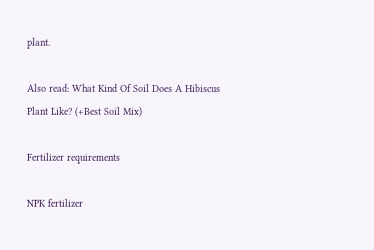plant.

Also read: What Kind Of Soil Does A Hibiscus Plant Like? (+Best Soil Mix)

Fertilizer requirements

NPK fertilizer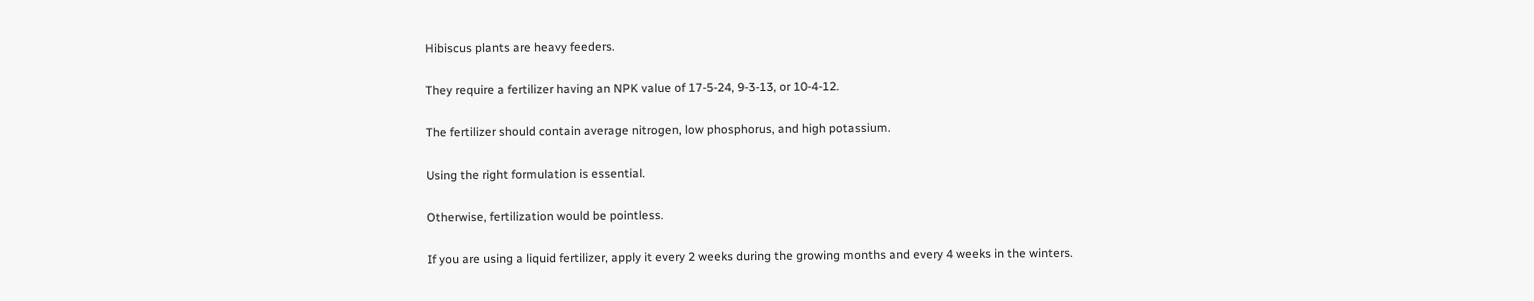Hibiscus plants are heavy feeders.

They require a fertilizer having an NPK value of 17-5-24, 9-3-13, or 10-4-12.

The fertilizer should contain average nitrogen, low phosphorus, and high potassium.

Using the right formulation is essential.

Otherwise, fertilization would be pointless.

If you are using a liquid fertilizer, apply it every 2 weeks during the growing months and every 4 weeks in the winters.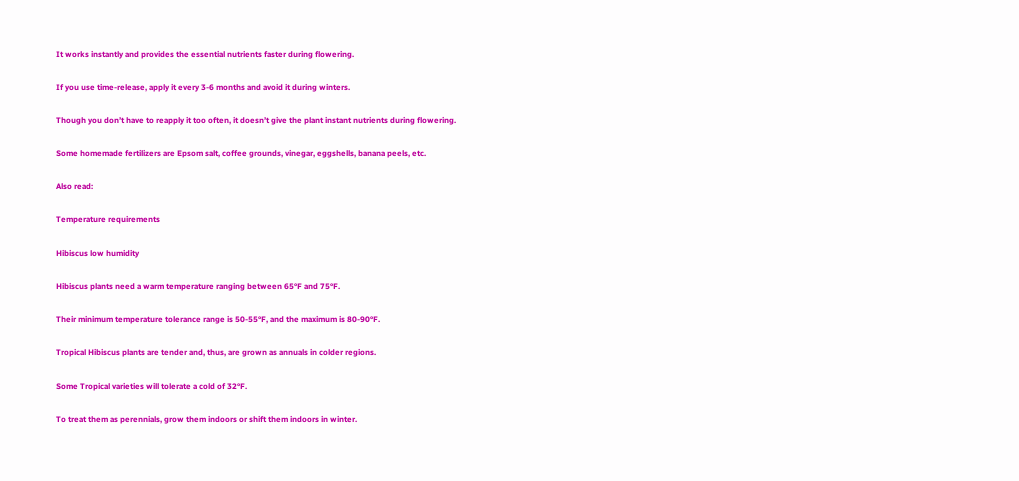It works instantly and provides the essential nutrients faster during flowering.

If you use time-release, apply it every 3-6 months and avoid it during winters.

Though you don’t have to reapply it too often, it doesn’t give the plant instant nutrients during flowering.

Some homemade fertilizers are Epsom salt, coffee grounds, vinegar, eggshells, banana peels, etc.

Also read:

Temperature requirements

Hibiscus low humidity

Hibiscus plants need a warm temperature ranging between 65°F and 75°F.

Their minimum temperature tolerance range is 50-55°F, and the maximum is 80-90°F.

Tropical Hibiscus plants are tender and, thus, are grown as annuals in colder regions.

Some Tropical varieties will tolerate a cold of 32°F.

To treat them as perennials, grow them indoors or shift them indoors in winter.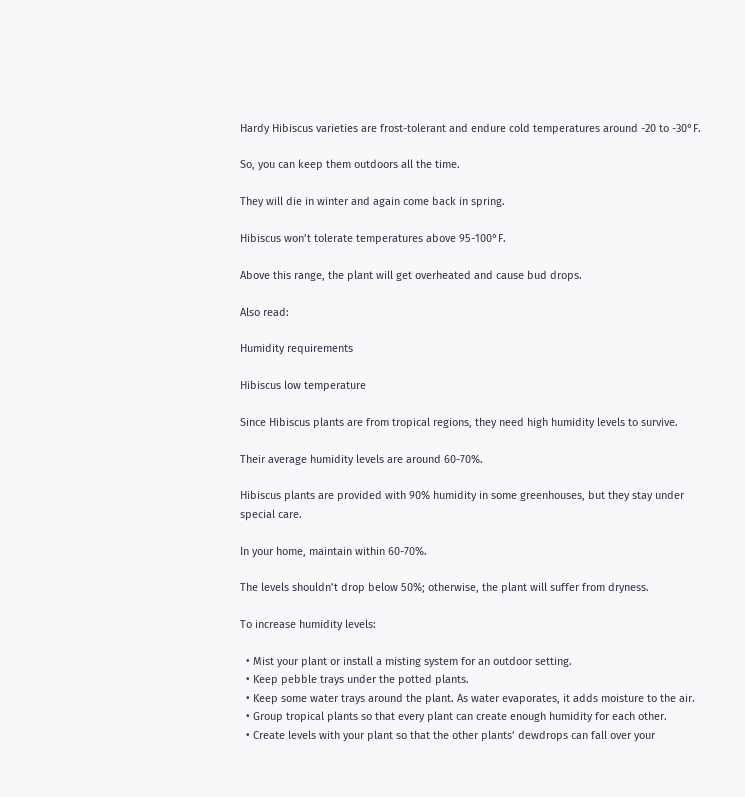Hardy Hibiscus varieties are frost-tolerant and endure cold temperatures around -20 to -30°F.

So, you can keep them outdoors all the time.

They will die in winter and again come back in spring.

Hibiscus won’t tolerate temperatures above 95-100°F.

Above this range, the plant will get overheated and cause bud drops.

Also read:

Humidity requirements

Hibiscus low temperature

Since Hibiscus plants are from tropical regions, they need high humidity levels to survive.

Their average humidity levels are around 60-70%.

Hibiscus plants are provided with 90% humidity in some greenhouses, but they stay under special care.

In your home, maintain within 60-70%.

The levels shouldn’t drop below 50%; otherwise, the plant will suffer from dryness.

To increase humidity levels:

  • Mist your plant or install a misting system for an outdoor setting.
  • Keep pebble trays under the potted plants.
  • Keep some water trays around the plant. As water evaporates, it adds moisture to the air.
  • Group tropical plants so that every plant can create enough humidity for each other.
  • Create levels with your plant so that the other plants’ dewdrops can fall over your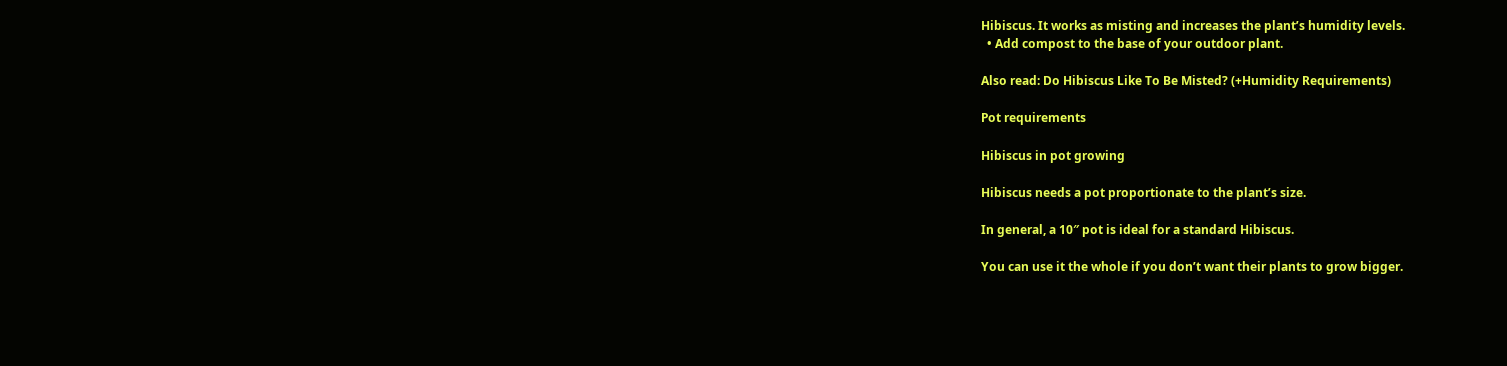Hibiscus. It works as misting and increases the plant’s humidity levels.
  • Add compost to the base of your outdoor plant.

Also read: Do Hibiscus Like To Be Misted? (+Humidity Requirements)

Pot requirements

Hibiscus in pot growing

Hibiscus needs a pot proportionate to the plant’s size.

In general, a 10″ pot is ideal for a standard Hibiscus.

You can use it the whole if you don’t want their plants to grow bigger.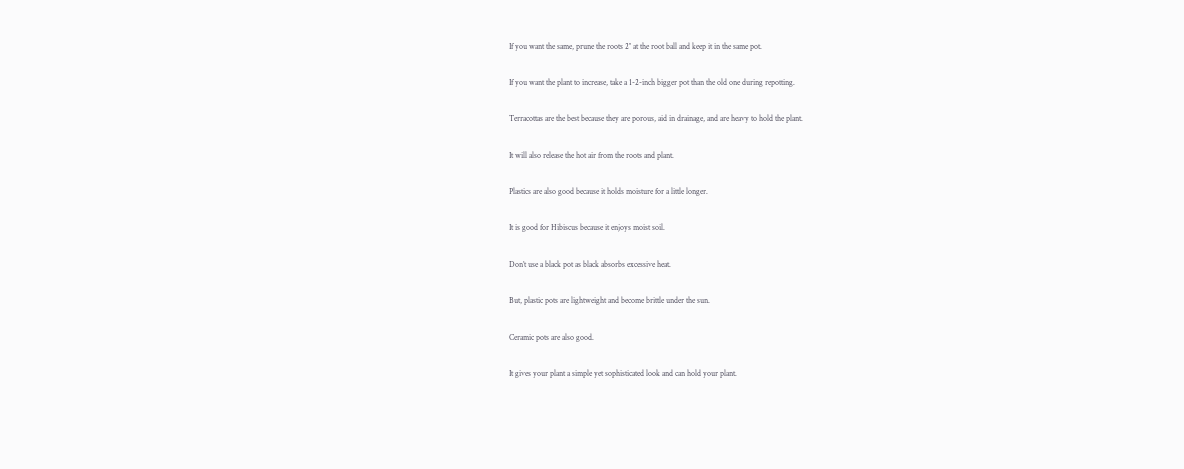If you want the same, prune the roots 2″ at the root ball and keep it in the same pot.

If you want the plant to increase, take a 1-2-inch bigger pot than the old one during repotting.

Terracottas are the best because they are porous, aid in drainage, and are heavy to hold the plant.

It will also release the hot air from the roots and plant.

Plastics are also good because it holds moisture for a little longer.

It is good for Hibiscus because it enjoys moist soil.

Don’t use a black pot as black absorbs excessive heat.

But, plastic pots are lightweight and become brittle under the sun.

Ceramic pots are also good.

It gives your plant a simple yet sophisticated look and can hold your plant.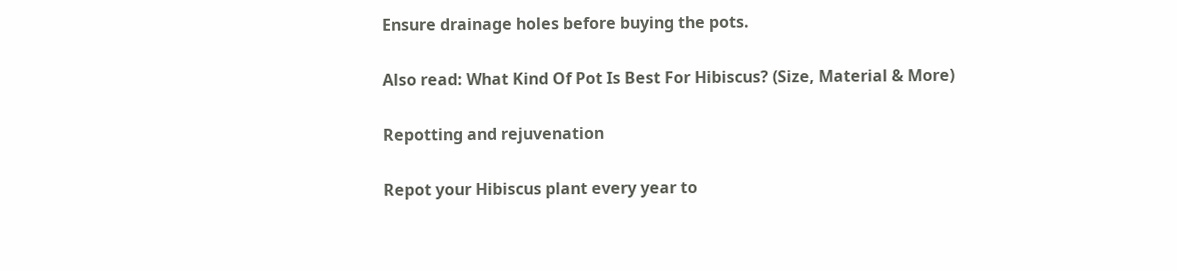Ensure drainage holes before buying the pots.

Also read: What Kind Of Pot Is Best For Hibiscus? (Size, Material & More)

Repotting and rejuvenation

Repot your Hibiscus plant every year to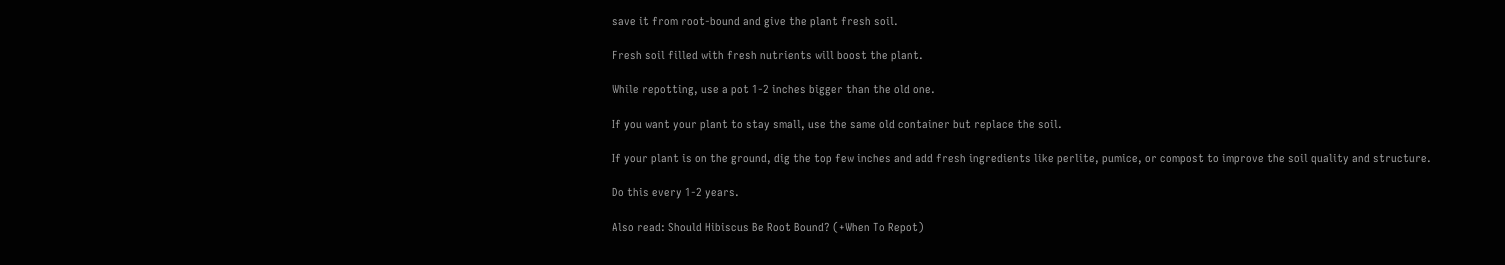save it from root-bound and give the plant fresh soil.

Fresh soil filled with fresh nutrients will boost the plant.

While repotting, use a pot 1-2 inches bigger than the old one.

If you want your plant to stay small, use the same old container but replace the soil.

If your plant is on the ground, dig the top few inches and add fresh ingredients like perlite, pumice, or compost to improve the soil quality and structure.

Do this every 1-2 years.

Also read: Should Hibiscus Be Root Bound? (+When To Repot)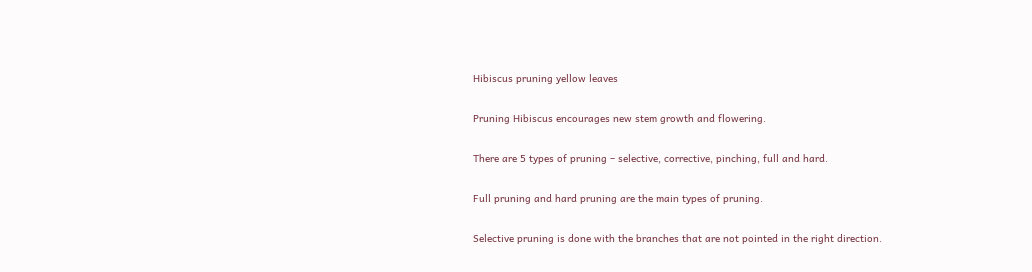Hibiscus pruning yellow leaves

Pruning Hibiscus encourages new stem growth and flowering.

There are 5 types of pruning – selective, corrective, pinching, full and hard.

Full pruning and hard pruning are the main types of pruning.

Selective pruning is done with the branches that are not pointed in the right direction.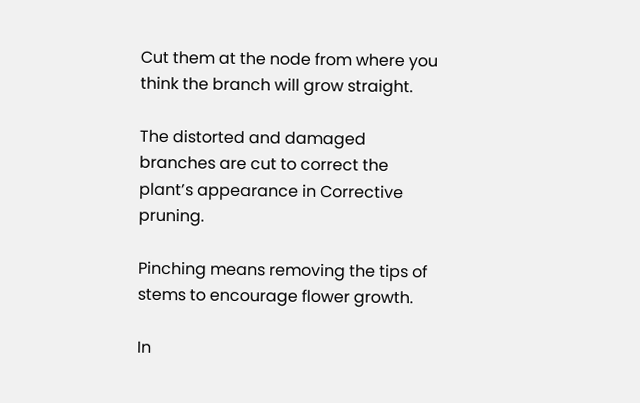Cut them at the node from where you think the branch will grow straight.

The distorted and damaged branches are cut to correct the plant’s appearance in Corrective pruning.

Pinching means removing the tips of stems to encourage flower growth.

In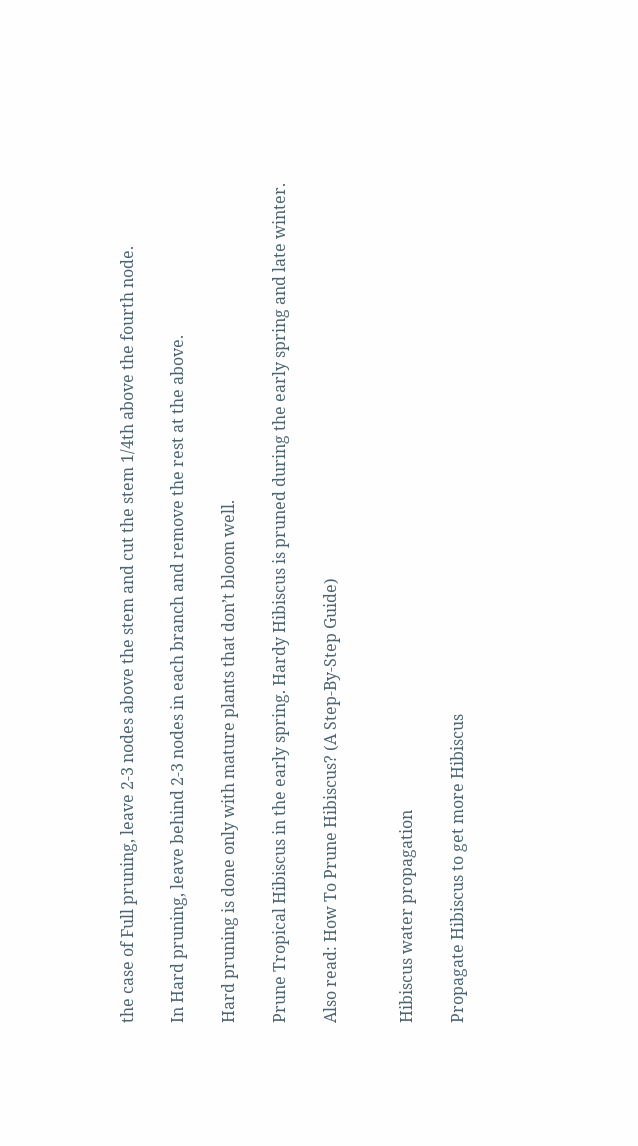the case of Full pruning, leave 2-3 nodes above the stem and cut the stem 1/4th above the fourth node.

In Hard pruning, leave behind 2-3 nodes in each branch and remove the rest at the above.

Hard pruning is done only with mature plants that don’t bloom well.

Prune Tropical Hibiscus in the early spring. Hardy Hibiscus is pruned during the early spring and late winter.

Also read: How To Prune Hibiscus? (A Step-By-Step Guide)


Hibiscus water propagation

Propagate Hibiscus to get more Hibiscus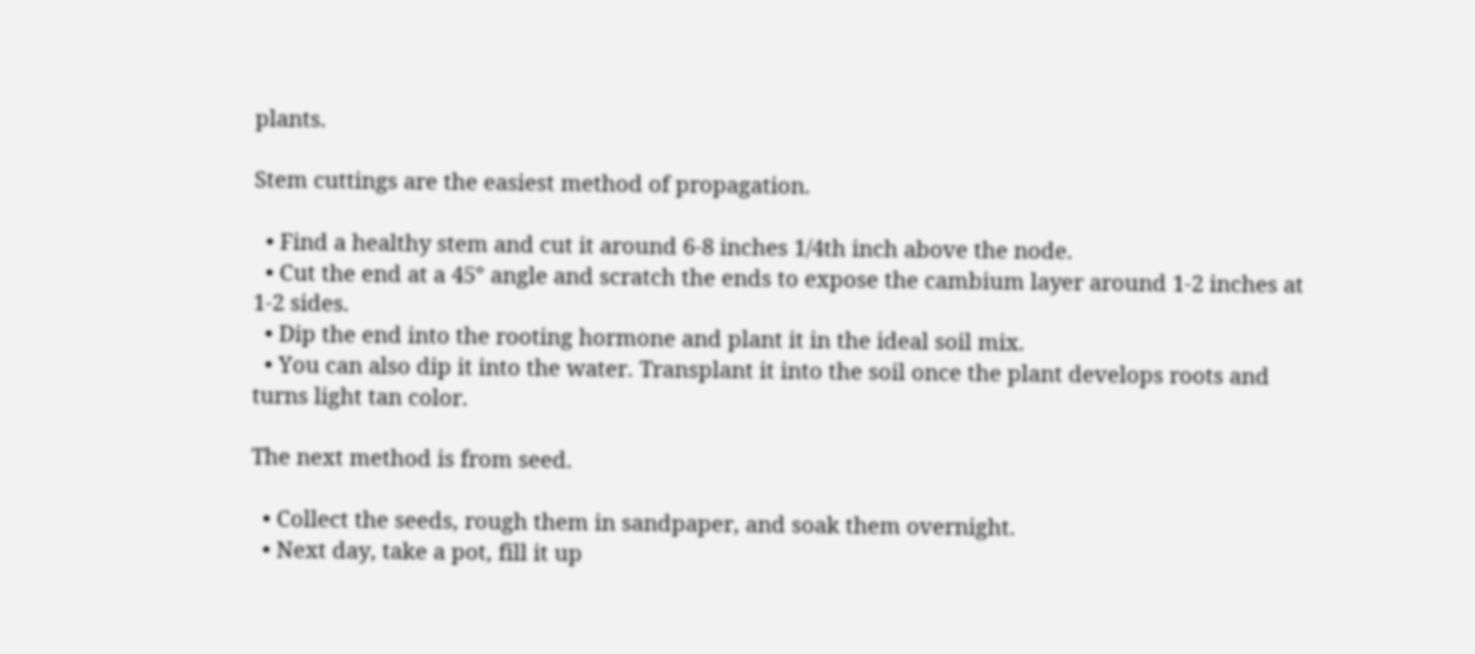plants.

Stem cuttings are the easiest method of propagation.

  • Find a healthy stem and cut it around 6-8 inches 1/4th inch above the node.
  • Cut the end at a 45° angle and scratch the ends to expose the cambium layer around 1-2 inches at 1-2 sides.
  • Dip the end into the rooting hormone and plant it in the ideal soil mix.
  • You can also dip it into the water. Transplant it into the soil once the plant develops roots and turns light tan color.

The next method is from seed.

  • Collect the seeds, rough them in sandpaper, and soak them overnight.
  • Next day, take a pot, fill it up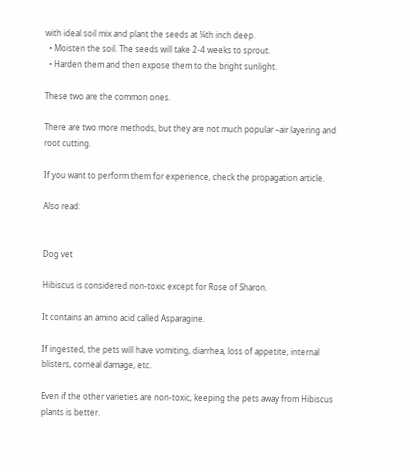with ideal soil mix and plant the seeds at ¼th inch deep.
  • Moisten the soil. The seeds will take 2-4 weeks to sprout.
  • Harden them and then expose them to the bright sunlight.

These two are the common ones.

There are two more methods, but they are not much popular –air layering and root cutting.

If you want to perform them for experience, check the propagation article.

Also read:


Dog vet

Hibiscus is considered non-toxic except for Rose of Sharon.

It contains an amino acid called Asparagine.

If ingested, the pets will have vomiting, diarrhea, loss of appetite, internal blisters, corneal damage, etc.

Even if the other varieties are non-toxic, keeping the pets away from Hibiscus plants is better.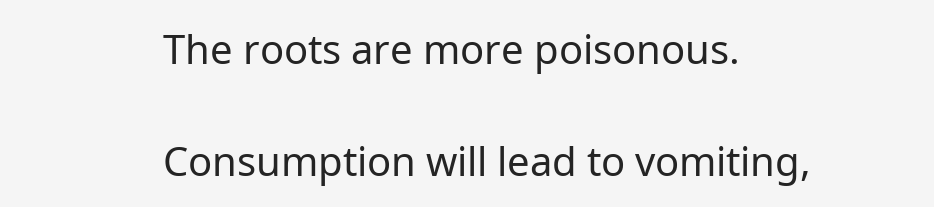The roots are more poisonous.

Consumption will lead to vomiting,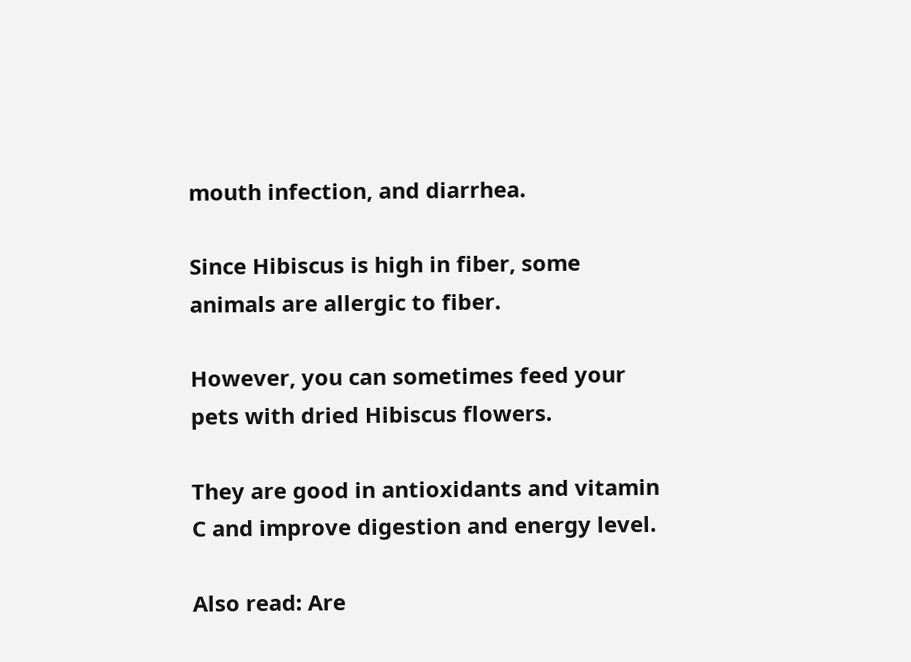mouth infection, and diarrhea.

Since Hibiscus is high in fiber, some animals are allergic to fiber.

However, you can sometimes feed your pets with dried Hibiscus flowers.

They are good in antioxidants and vitamin C and improve digestion and energy level.

Also read: Are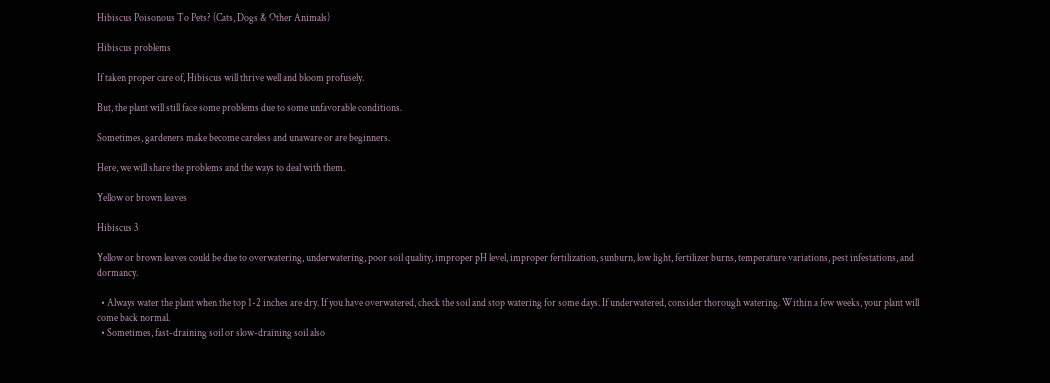Hibiscus Poisonous To Pets? (Cats, Dogs & Other Animals)

Hibiscus problems

If taken proper care of, Hibiscus will thrive well and bloom profusely.

But, the plant will still face some problems due to some unfavorable conditions.

Sometimes, gardeners make become careless and unaware or are beginners.

Here, we will share the problems and the ways to deal with them.

Yellow or brown leaves

Hibiscus 3

Yellow or brown leaves could be due to overwatering, underwatering, poor soil quality, improper pH level, improper fertilization, sunburn, low light, fertilizer burns, temperature variations, pest infestations, and dormancy.

  • Always water the plant when the top 1-2 inches are dry. If you have overwatered, check the soil and stop watering for some days. If underwatered, consider thorough watering. Within a few weeks, your plant will come back normal.
  • Sometimes, fast-draining soil or slow-draining soil also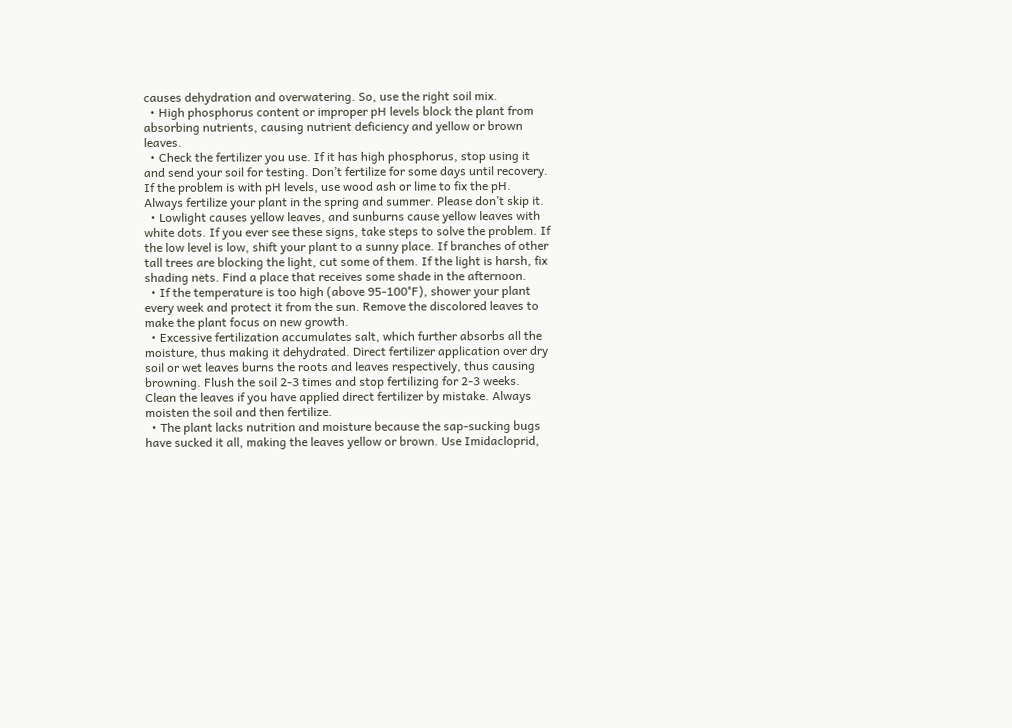causes dehydration and overwatering. So, use the right soil mix.
  • High phosphorus content or improper pH levels block the plant from absorbing nutrients, causing nutrient deficiency and yellow or brown leaves.
  • Check the fertilizer you use. If it has high phosphorus, stop using it and send your soil for testing. Don’t fertilize for some days until recovery. If the problem is with pH levels, use wood ash or lime to fix the pH. Always fertilize your plant in the spring and summer. Please don’t skip it.
  • Lowlight causes yellow leaves, and sunburns cause yellow leaves with white dots. If you ever see these signs, take steps to solve the problem. If the low level is low, shift your plant to a sunny place. If branches of other tall trees are blocking the light, cut some of them. If the light is harsh, fix shading nets. Find a place that receives some shade in the afternoon.
  • If the temperature is too high (above 95-100°F), shower your plant every week and protect it from the sun. Remove the discolored leaves to make the plant focus on new growth.
  • Excessive fertilization accumulates salt, which further absorbs all the moisture, thus making it dehydrated. Direct fertilizer application over dry soil or wet leaves burns the roots and leaves respectively, thus causing browning. Flush the soil 2-3 times and stop fertilizing for 2-3 weeks. Clean the leaves if you have applied direct fertilizer by mistake. Always moisten the soil and then fertilize.
  • The plant lacks nutrition and moisture because the sap-sucking bugs have sucked it all, making the leaves yellow or brown. Use Imidacloprid,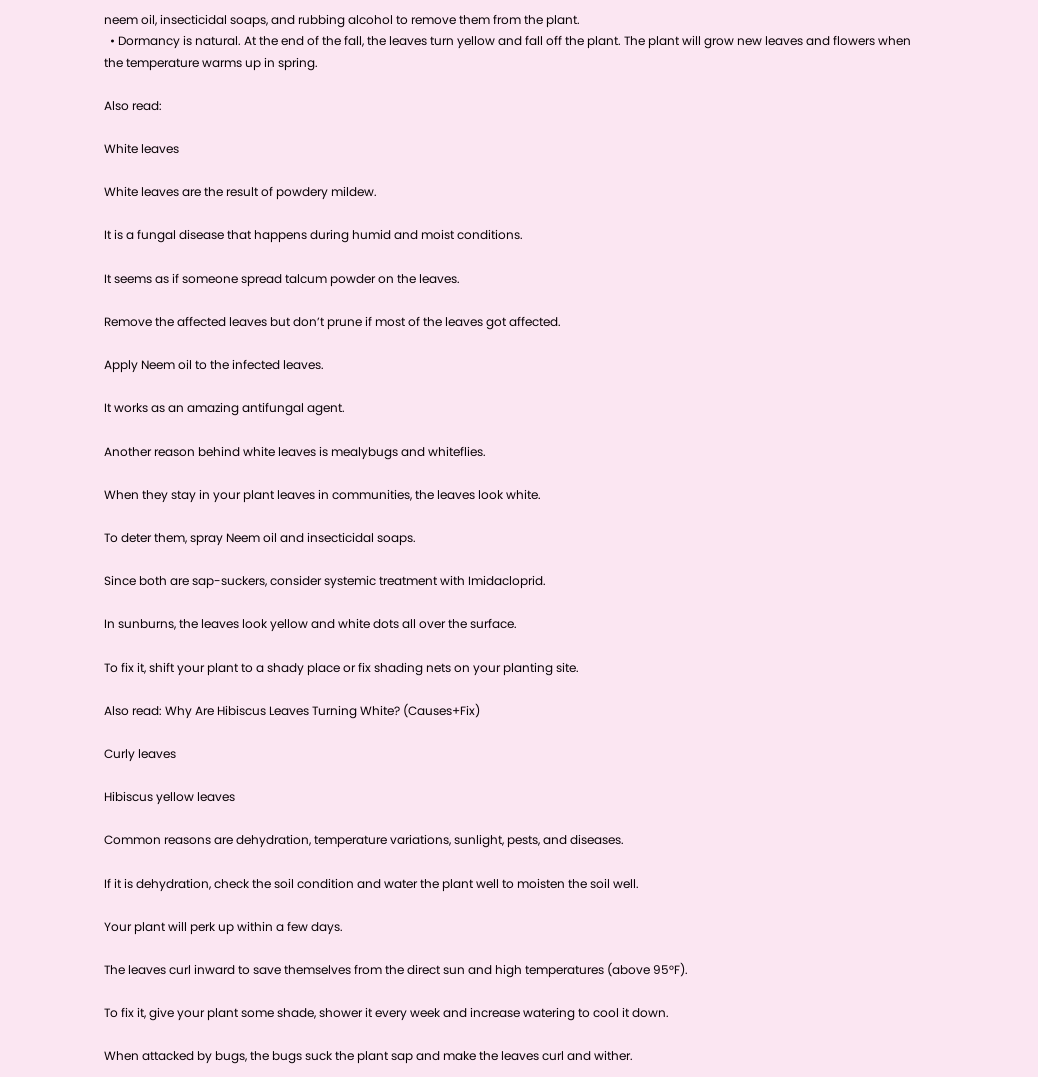neem oil, insecticidal soaps, and rubbing alcohol to remove them from the plant.
  • Dormancy is natural. At the end of the fall, the leaves turn yellow and fall off the plant. The plant will grow new leaves and flowers when the temperature warms up in spring.

Also read:

White leaves

White leaves are the result of powdery mildew.

It is a fungal disease that happens during humid and moist conditions.

It seems as if someone spread talcum powder on the leaves.

Remove the affected leaves but don’t prune if most of the leaves got affected.

Apply Neem oil to the infected leaves.

It works as an amazing antifungal agent.

Another reason behind white leaves is mealybugs and whiteflies.

When they stay in your plant leaves in communities, the leaves look white.

To deter them, spray Neem oil and insecticidal soaps.

Since both are sap-suckers, consider systemic treatment with Imidacloprid.

In sunburns, the leaves look yellow and white dots all over the surface.

To fix it, shift your plant to a shady place or fix shading nets on your planting site.

Also read: Why Are Hibiscus Leaves Turning White? (Causes+Fix)

Curly leaves

Hibiscus yellow leaves

Common reasons are dehydration, temperature variations, sunlight, pests, and diseases.

If it is dehydration, check the soil condition and water the plant well to moisten the soil well.

Your plant will perk up within a few days.

The leaves curl inward to save themselves from the direct sun and high temperatures (above 95°F).

To fix it, give your plant some shade, shower it every week and increase watering to cool it down.

When attacked by bugs, the bugs suck the plant sap and make the leaves curl and wither.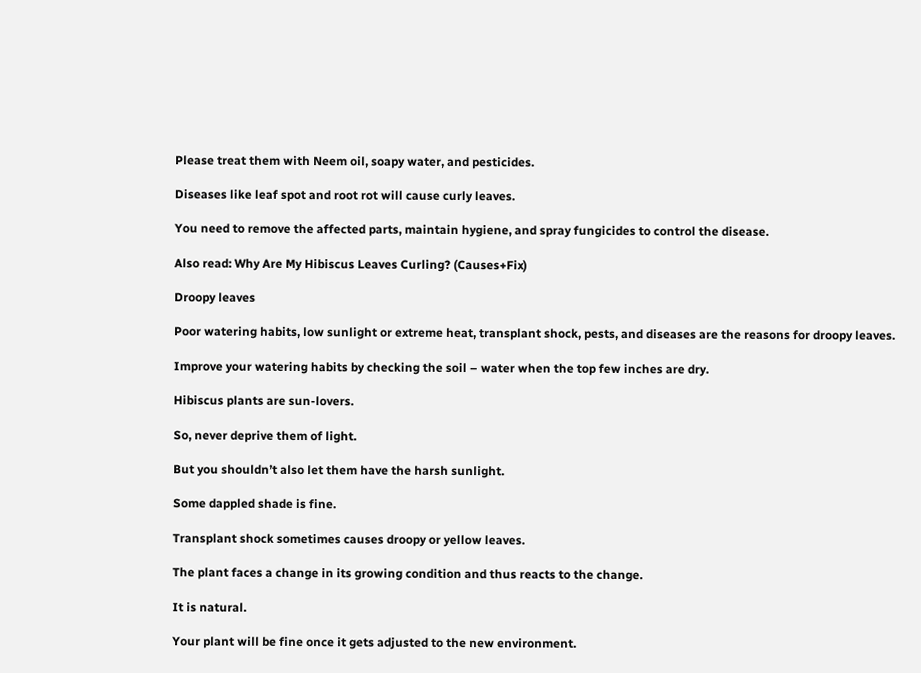Please treat them with Neem oil, soapy water, and pesticides.

Diseases like leaf spot and root rot will cause curly leaves.

You need to remove the affected parts, maintain hygiene, and spray fungicides to control the disease.

Also read: Why Are My Hibiscus Leaves Curling? (Causes+Fix)

Droopy leaves

Poor watering habits, low sunlight or extreme heat, transplant shock, pests, and diseases are the reasons for droopy leaves.

Improve your watering habits by checking the soil – water when the top few inches are dry.

Hibiscus plants are sun-lovers.

So, never deprive them of light.

But you shouldn’t also let them have the harsh sunlight.

Some dappled shade is fine.

Transplant shock sometimes causes droopy or yellow leaves.

The plant faces a change in its growing condition and thus reacts to the change.

It is natural.

Your plant will be fine once it gets adjusted to the new environment.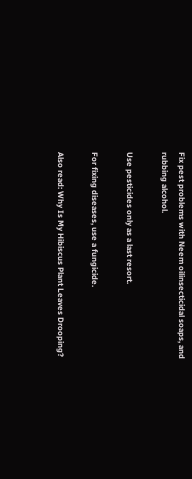Fix pest problems with Neem oilinsecticidal soaps, and rubbing alcohol.

Use pesticides only as a last resort.

For fixing diseases, use a fungicide.

Also read: Why Is My Hibiscus Plant Leaves Drooping?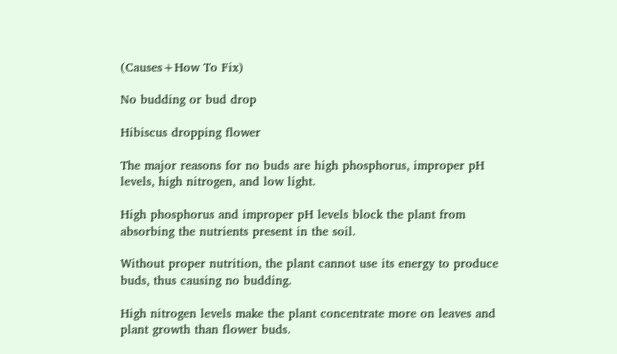(Causes+How To Fix)

No budding or bud drop

Hibiscus dropping flower

The major reasons for no buds are high phosphorus, improper pH levels, high nitrogen, and low light.

High phosphorus and improper pH levels block the plant from absorbing the nutrients present in the soil.

Without proper nutrition, the plant cannot use its energy to produce buds, thus causing no budding.

High nitrogen levels make the plant concentrate more on leaves and plant growth than flower buds.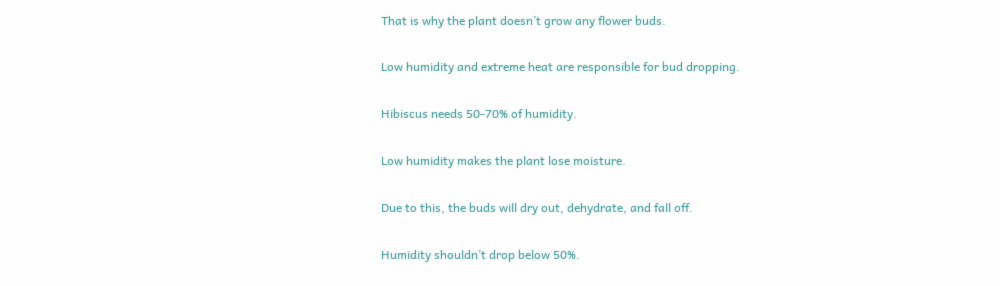That is why the plant doesn’t grow any flower buds.

Low humidity and extreme heat are responsible for bud dropping.

Hibiscus needs 50-70% of humidity.

Low humidity makes the plant lose moisture.

Due to this, the buds will dry out, dehydrate, and fall off.

Humidity shouldn’t drop below 50%.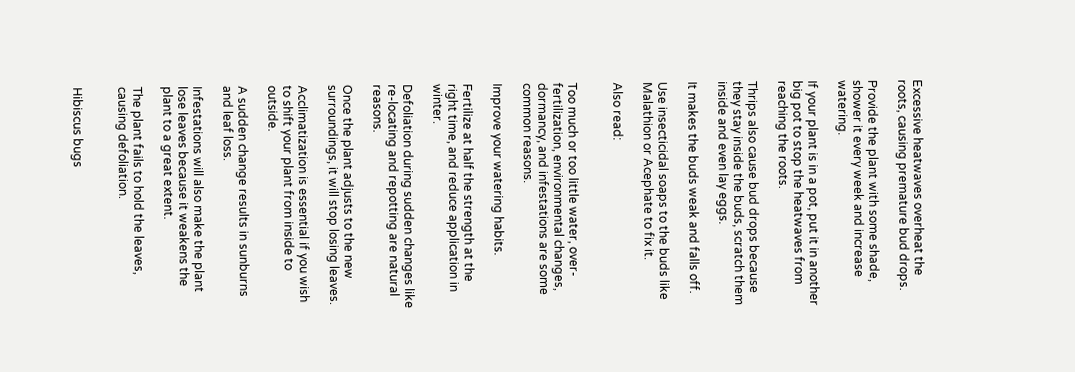Excessive heatwaves overheat the roots, causing premature bud drops.

Provide the plant with some shade, shower it every week and increase watering.

If your plant is in a pot, put it in another big pot to stop the heatwaves from reaching the roots.

Thrips also cause bud drops because they stay inside the buds, scratch them inside and even lay eggs.

It makes the buds weak and falls off.

Use insecticidal soaps to the buds like Malathion or Acephate to fix it.

Also read:


Too much or too little water, over-fertilization, environmental changes, dormancy, and infestations are some common reasons.

Improve your watering habits.

Fertilize at half the strength at the right time, and reduce application in winter.

Defoliation during sudden changes like re-locating and repotting are natural reasons.

Once the plant adjusts to the new surroundings, it will stop losing leaves.

Acclimatization is essential if you wish to shift your plant from inside to outside.

A sudden change results in sunburns and leaf loss.

Infestations will also make the plant lose leaves because it weakens the plant to a great extent.

The plant fails to hold the leaves, causing defoliation.


Hibiscus bugs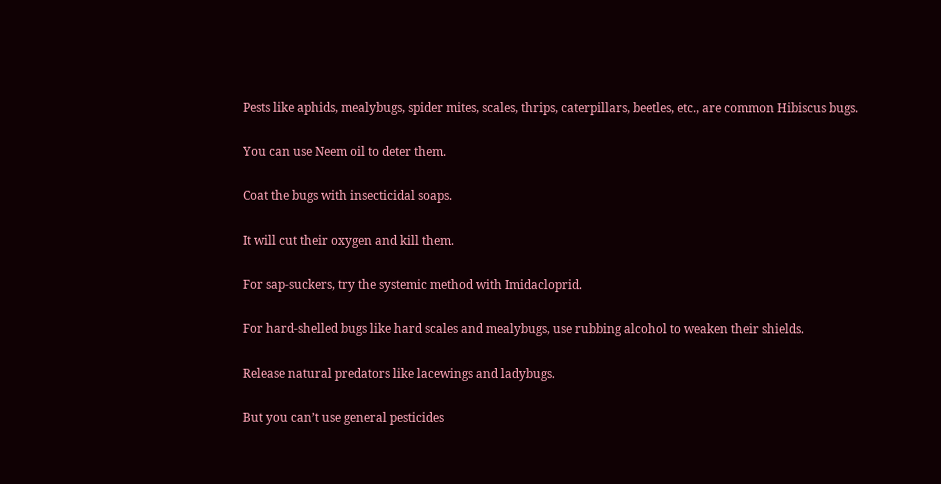Pests like aphids, mealybugs, spider mites, scales, thrips, caterpillars, beetles, etc., are common Hibiscus bugs.

You can use Neem oil to deter them.

Coat the bugs with insecticidal soaps.

It will cut their oxygen and kill them.

For sap-suckers, try the systemic method with Imidacloprid.

For hard-shelled bugs like hard scales and mealybugs, use rubbing alcohol to weaken their shields.

Release natural predators like lacewings and ladybugs.

But you can’t use general pesticides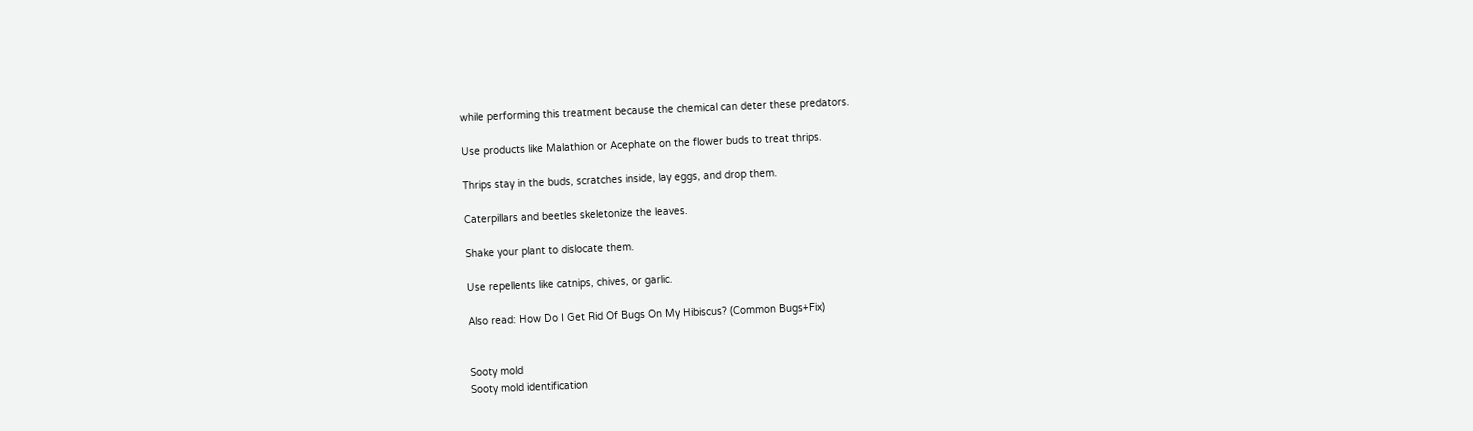while performing this treatment because the chemical can deter these predators.

Use products like Malathion or Acephate on the flower buds to treat thrips.

Thrips stay in the buds, scratches inside, lay eggs, and drop them.

Caterpillars and beetles skeletonize the leaves.

Shake your plant to dislocate them.

Use repellents like catnips, chives, or garlic.

Also read: How Do I Get Rid Of Bugs On My Hibiscus? (Common Bugs+Fix)


Sooty mold
Sooty mold identification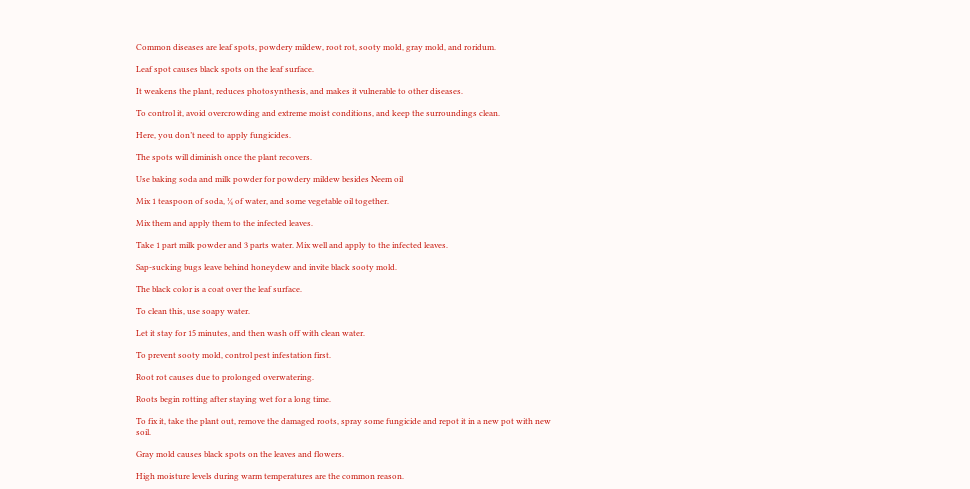Common diseases are leaf spots, powdery mildew, root rot, sooty mold, gray mold, and roridum.

Leaf spot causes black spots on the leaf surface.

It weakens the plant, reduces photosynthesis, and makes it vulnerable to other diseases.

To control it, avoid overcrowding and extreme moist conditions, and keep the surroundings clean.

Here, you don’t need to apply fungicides.

The spots will diminish once the plant recovers.

Use baking soda and milk powder for powdery mildew besides Neem oil

Mix 1 teaspoon of soda, ¼ of water, and some vegetable oil together.

Mix them and apply them to the infected leaves.

Take 1 part milk powder and 3 parts water. Mix well and apply to the infected leaves.

Sap-sucking bugs leave behind honeydew and invite black sooty mold.

The black color is a coat over the leaf surface.

To clean this, use soapy water.

Let it stay for 15 minutes, and then wash off with clean water.

To prevent sooty mold, control pest infestation first.

Root rot causes due to prolonged overwatering.

Roots begin rotting after staying wet for a long time.

To fix it, take the plant out, remove the damaged roots, spray some fungicide and repot it in a new pot with new soil.

Gray mold causes black spots on the leaves and flowers.

High moisture levels during warm temperatures are the common reason.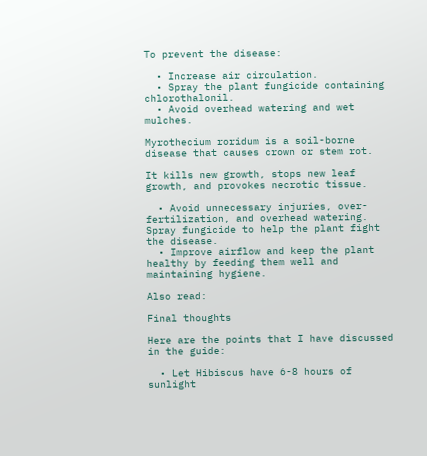To prevent the disease:

  • Increase air circulation.
  • Spray the plant fungicide containing chlorothalonil.
  • Avoid overhead watering and wet mulches.

Myrothecium roridum is a soil-borne disease that causes crown or stem rot.

It kills new growth, stops new leaf growth, and provokes necrotic tissue.

  • Avoid unnecessary injuries, over-fertilization, and overhead watering. Spray fungicide to help the plant fight the disease.
  • Improve airflow and keep the plant healthy by feeding them well and maintaining hygiene.

Also read:

Final thoughts

Here are the points that I have discussed in the guide:

  • Let Hibiscus have 6-8 hours of sunlight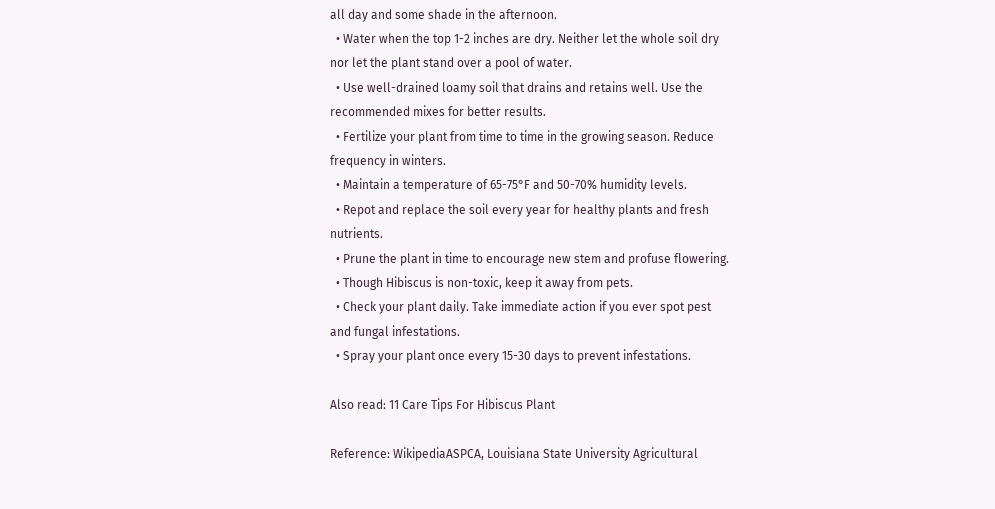all day and some shade in the afternoon.
  • Water when the top 1-2 inches are dry. Neither let the whole soil dry nor let the plant stand over a pool of water.
  • Use well-drained loamy soil that drains and retains well. Use the recommended mixes for better results.
  • Fertilize your plant from time to time in the growing season. Reduce frequency in winters.
  • Maintain a temperature of 65-75°F and 50-70% humidity levels.
  • Repot and replace the soil every year for healthy plants and fresh nutrients.
  • Prune the plant in time to encourage new stem and profuse flowering.
  • Though Hibiscus is non-toxic, keep it away from pets.
  • Check your plant daily. Take immediate action if you ever spot pest and fungal infestations.
  • Spray your plant once every 15-30 days to prevent infestations.

Also read: 11 Care Tips For Hibiscus Plant

Reference: WikipediaASPCA, Louisiana State University Agricultural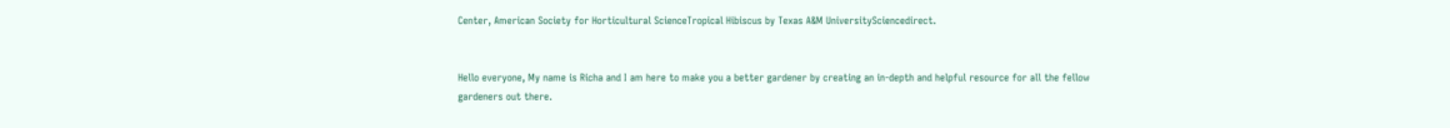Center, American Society for Horticultural ScienceTropical Hibiscus by Texas A&M UniversitySciencedirect.


Hello everyone, My name is Richa and I am here to make you a better gardener by creating an in-depth and helpful resource for all the fellow gardeners out there.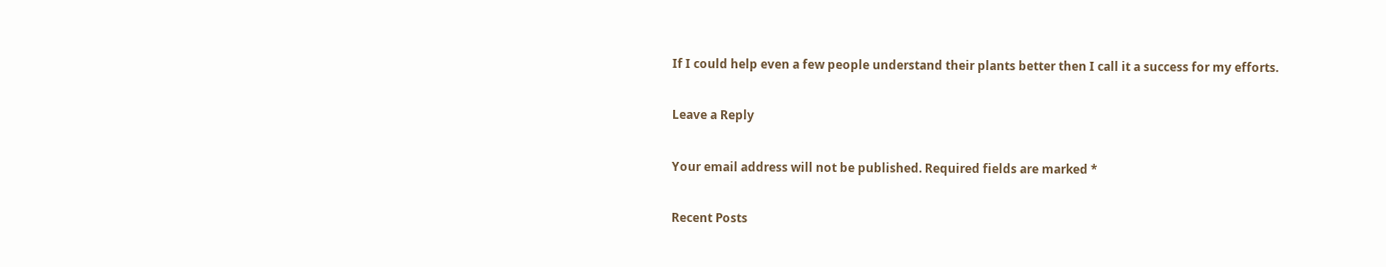If I could help even a few people understand their plants better then I call it a success for my efforts.

Leave a Reply

Your email address will not be published. Required fields are marked *

Recent Posts